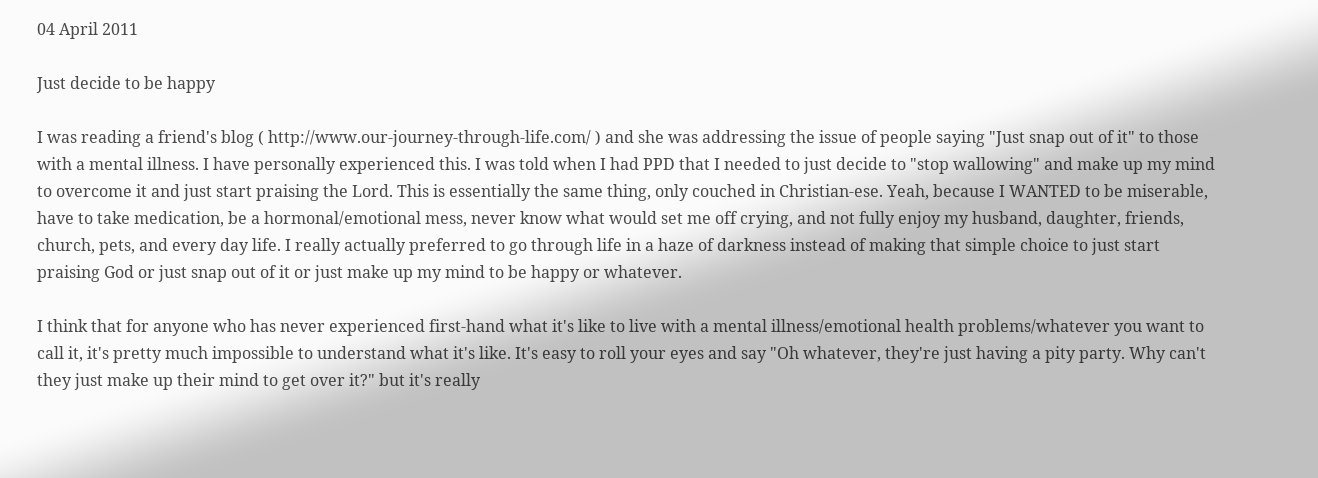04 April 2011

Just decide to be happy

I was reading a friend's blog ( http://www.our-journey-through-life.com/ ) and she was addressing the issue of people saying "Just snap out of it" to those with a mental illness. I have personally experienced this. I was told when I had PPD that I needed to just decide to "stop wallowing" and make up my mind to overcome it and just start praising the Lord. This is essentially the same thing, only couched in Christian-ese. Yeah, because I WANTED to be miserable, have to take medication, be a hormonal/emotional mess, never know what would set me off crying, and not fully enjoy my husband, daughter, friends, church, pets, and every day life. I really actually preferred to go through life in a haze of darkness instead of making that simple choice to just start praising God or just snap out of it or just make up my mind to be happy or whatever.

I think that for anyone who has never experienced first-hand what it's like to live with a mental illness/emotional health problems/whatever you want to call it, it's pretty much impossible to understand what it's like. It's easy to roll your eyes and say "Oh whatever, they're just having a pity party. Why can't they just make up their mind to get over it?" but it's really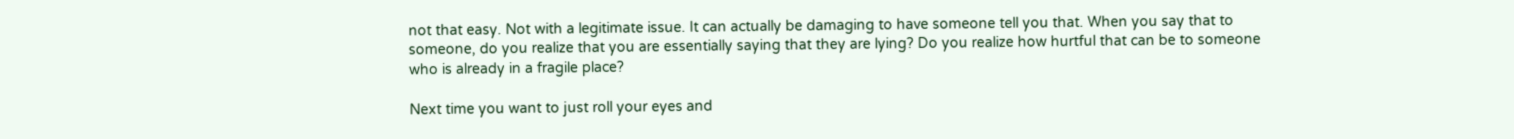not that easy. Not with a legitimate issue. It can actually be damaging to have someone tell you that. When you say that to someone, do you realize that you are essentially saying that they are lying? Do you realize how hurtful that can be to someone who is already in a fragile place?

Next time you want to just roll your eyes and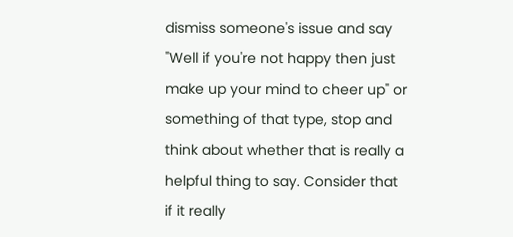dismiss someone's issue and say "Well if you're not happy then just make up your mind to cheer up" or something of that type, stop and think about whether that is really a helpful thing to say. Consider that if it really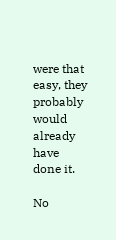were that easy, they probably would already have done it.

No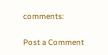comments:

Post a Comment